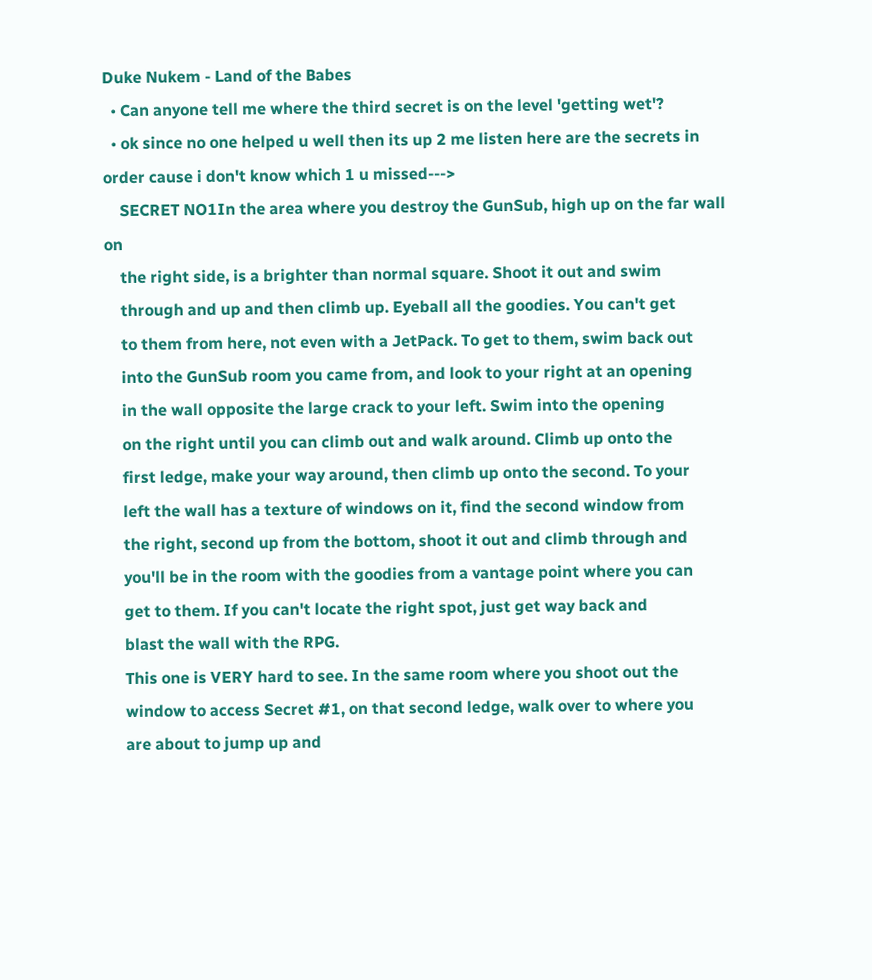Duke Nukem - Land of the Babes
  • Can anyone tell me where the third secret is on the level 'getting wet'?
  • ok since no one helped u well then its up 2 me listen here are the secrets in order cause i don't know which 1 u missed--->
    SECRET NO1In the area where you destroy the GunSub, high up on the far wall on
    the right side, is a brighter than normal square. Shoot it out and swim
    through and up and then climb up. Eyeball all the goodies. You can't get
    to them from here, not even with a JetPack. To get to them, swim back out
    into the GunSub room you came from, and look to your right at an opening
    in the wall opposite the large crack to your left. Swim into the opening
    on the right until you can climb out and walk around. Climb up onto the
    first ledge, make your way around, then climb up onto the second. To your
    left the wall has a texture of windows on it, find the second window from
    the right, second up from the bottom, shoot it out and climb through and
    you'll be in the room with the goodies from a vantage point where you can
    get to them. If you can't locate the right spot, just get way back and
    blast the wall with the RPG.
    This one is VERY hard to see. In the same room where you shoot out the
    window to access Secret #1, on that second ledge, walk over to where you
    are about to jump up and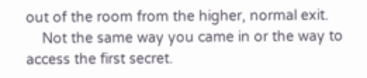out of the room from the higher, normal exit.
    Not the same way you came in or the way to access the first secret.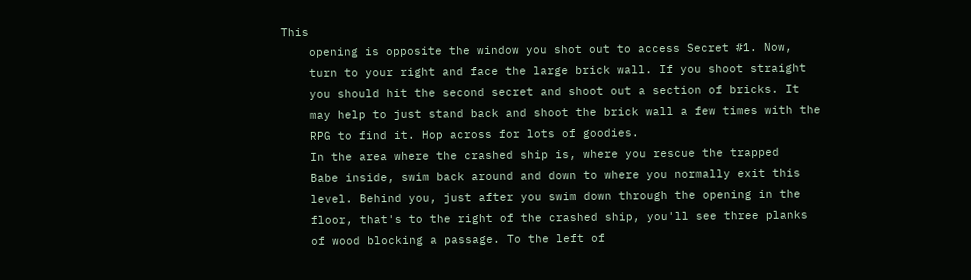This
    opening is opposite the window you shot out to access Secret #1. Now,
    turn to your right and face the large brick wall. If you shoot straight
    you should hit the second secret and shoot out a section of bricks. It
    may help to just stand back and shoot the brick wall a few times with the
    RPG to find it. Hop across for lots of goodies.
    In the area where the crashed ship is, where you rescue the trapped
    Babe inside, swim back around and down to where you normally exit this
    level. Behind you, just after you swim down through the opening in the
    floor, that's to the right of the crashed ship, you'll see three planks
    of wood blocking a passage. To the left of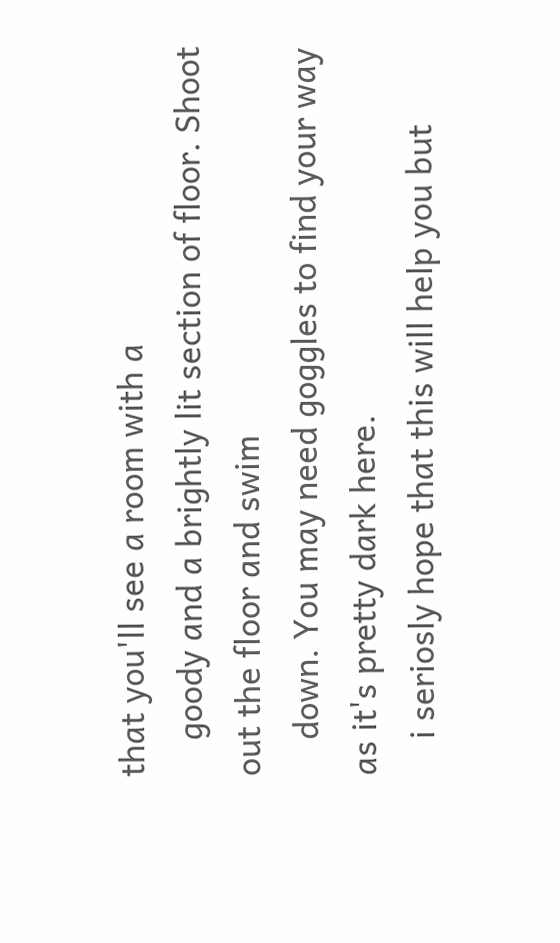that you'll see a room with a
    goody and a brightly lit section of floor. Shoot out the floor and swim
    down. You may need goggles to find your way as it's pretty dark here.
    i seriosly hope that this will help you but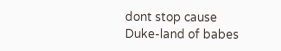dont stop cause Duke-land of babes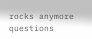rocks anymore questions